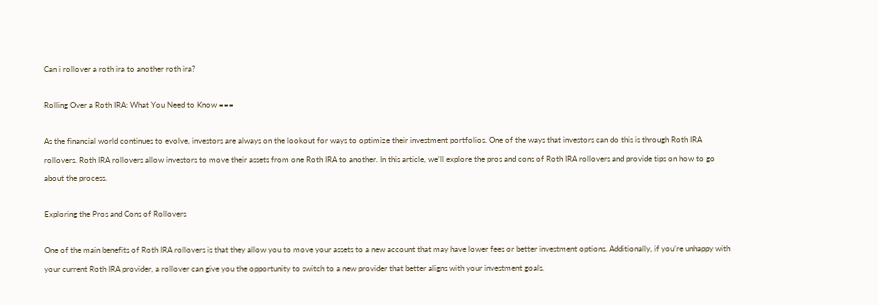Can i rollover a roth ira to another roth ira?

Rolling Over a Roth IRA: What You Need to Know ===

As the financial world continues to evolve, investors are always on the lookout for ways to optimize their investment portfolios. One of the ways that investors can do this is through Roth IRA rollovers. Roth IRA rollovers allow investors to move their assets from one Roth IRA to another. In this article, we’ll explore the pros and cons of Roth IRA rollovers and provide tips on how to go about the process.

Exploring the Pros and Cons of Rollovers

One of the main benefits of Roth IRA rollovers is that they allow you to move your assets to a new account that may have lower fees or better investment options. Additionally, if you’re unhappy with your current Roth IRA provider, a rollover can give you the opportunity to switch to a new provider that better aligns with your investment goals.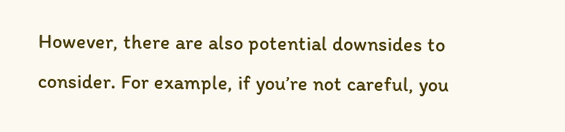However, there are also potential downsides to consider. For example, if you’re not careful, you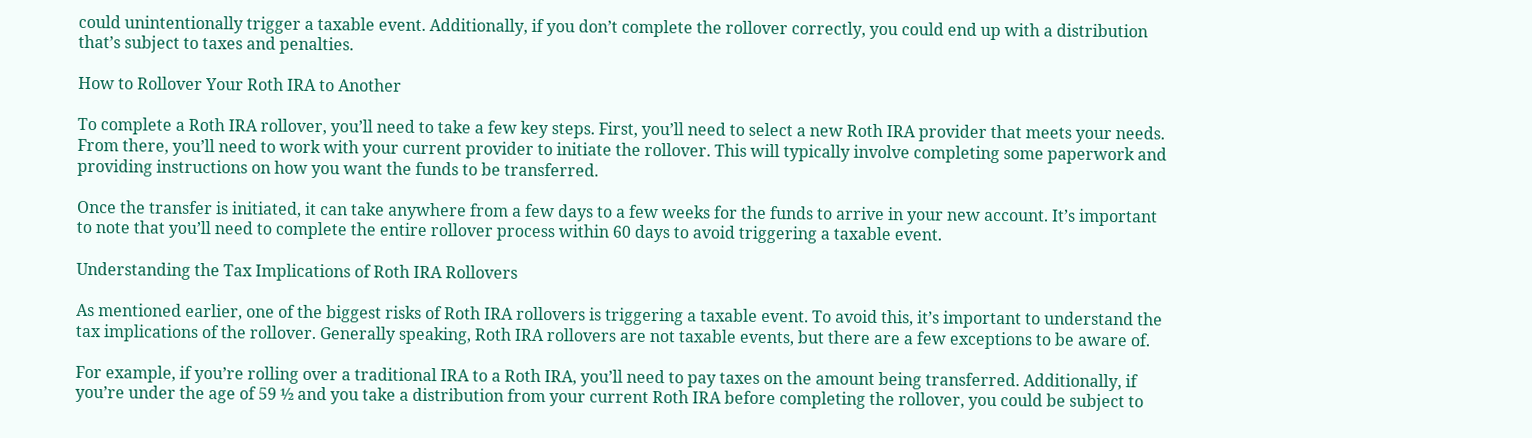could unintentionally trigger a taxable event. Additionally, if you don’t complete the rollover correctly, you could end up with a distribution that’s subject to taxes and penalties.

How to Rollover Your Roth IRA to Another

To complete a Roth IRA rollover, you’ll need to take a few key steps. First, you’ll need to select a new Roth IRA provider that meets your needs. From there, you’ll need to work with your current provider to initiate the rollover. This will typically involve completing some paperwork and providing instructions on how you want the funds to be transferred.

Once the transfer is initiated, it can take anywhere from a few days to a few weeks for the funds to arrive in your new account. It’s important to note that you’ll need to complete the entire rollover process within 60 days to avoid triggering a taxable event.

Understanding the Tax Implications of Roth IRA Rollovers

As mentioned earlier, one of the biggest risks of Roth IRA rollovers is triggering a taxable event. To avoid this, it’s important to understand the tax implications of the rollover. Generally speaking, Roth IRA rollovers are not taxable events, but there are a few exceptions to be aware of.

For example, if you’re rolling over a traditional IRA to a Roth IRA, you’ll need to pay taxes on the amount being transferred. Additionally, if you’re under the age of 59 ½ and you take a distribution from your current Roth IRA before completing the rollover, you could be subject to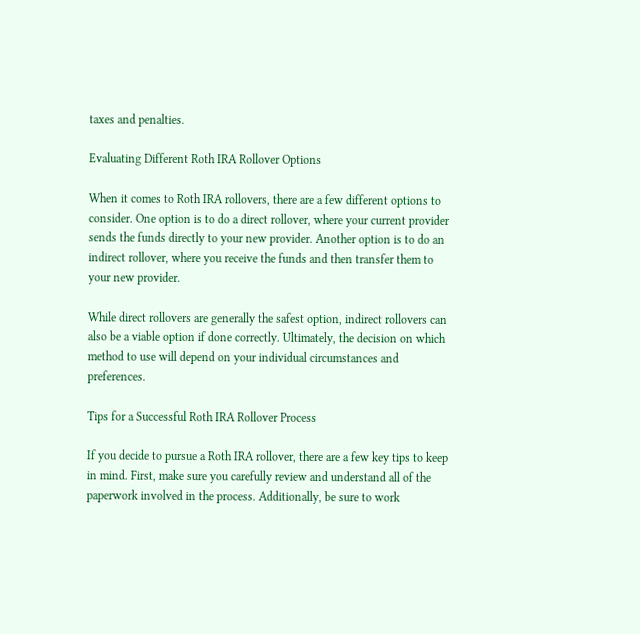taxes and penalties.

Evaluating Different Roth IRA Rollover Options

When it comes to Roth IRA rollovers, there are a few different options to consider. One option is to do a direct rollover, where your current provider sends the funds directly to your new provider. Another option is to do an indirect rollover, where you receive the funds and then transfer them to your new provider.

While direct rollovers are generally the safest option, indirect rollovers can also be a viable option if done correctly. Ultimately, the decision on which method to use will depend on your individual circumstances and preferences.

Tips for a Successful Roth IRA Rollover Process

If you decide to pursue a Roth IRA rollover, there are a few key tips to keep in mind. First, make sure you carefully review and understand all of the paperwork involved in the process. Additionally, be sure to work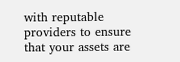with reputable providers to ensure that your assets are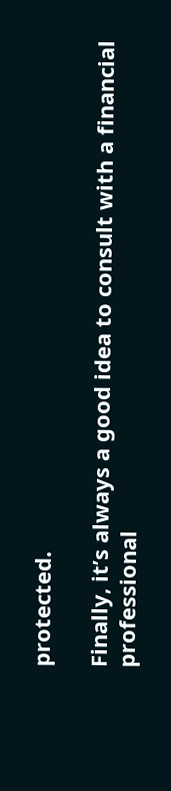protected.

Finally, it’s always a good idea to consult with a financial professional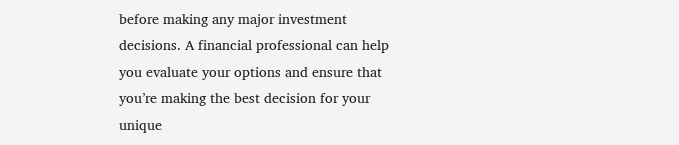before making any major investment decisions. A financial professional can help you evaluate your options and ensure that you’re making the best decision for your unique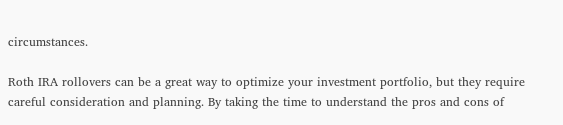circumstances.

Roth IRA rollovers can be a great way to optimize your investment portfolio, but they require careful consideration and planning. By taking the time to understand the pros and cons of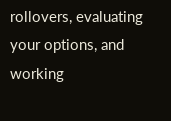rollovers, evaluating your options, and working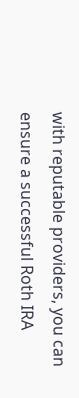with reputable providers, you can ensure a successful Roth IRA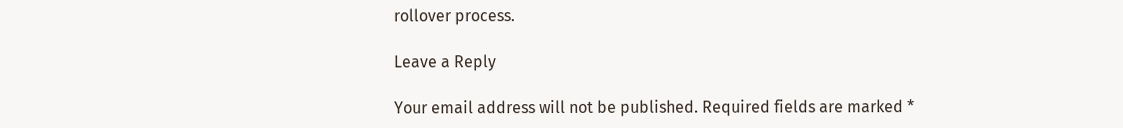rollover process.

Leave a Reply

Your email address will not be published. Required fields are marked *